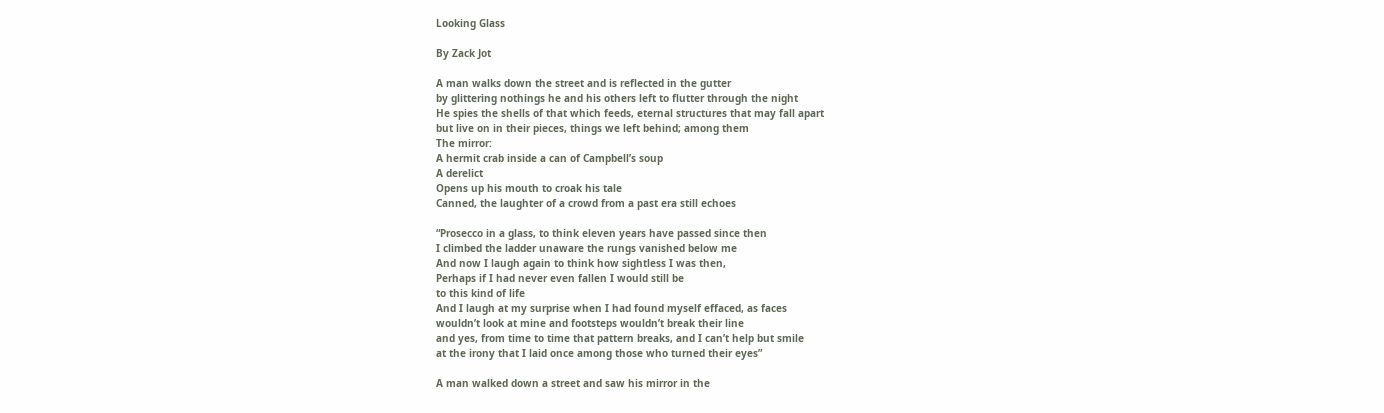Looking Glass

By Zack Jot

A man walks down the street and is reflected in the gutter
by glittering nothings he and his others left to flutter through the night
He spies the shells of that which feeds, eternal structures that may fall apart
but live on in their pieces, things we left behind; among them
The mirror:
A hermit crab inside a can of Campbell’s soup
A derelict
Opens up his mouth to croak his tale
Canned, the laughter of a crowd from a past era still echoes

“Prosecco in a glass, to think eleven years have passed since then
I climbed the ladder unaware the rungs vanished below me
And now I laugh again to think how sightless I was then,
Perhaps if I had never even fallen I would still be
to this kind of life
And I laugh at my surprise when I had found myself effaced, as faces
wouldn’t look at mine and footsteps wouldn’t break their line
and yes, from time to time that pattern breaks, and I can’t help but smile
at the irony that I laid once among those who turned their eyes”

A man walked down a street and saw his mirror in the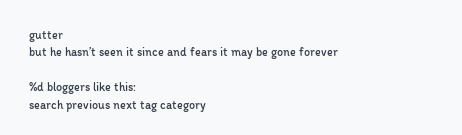gutter
but he hasn’t seen it since and fears it may be gone forever

%d bloggers like this:
search previous next tag category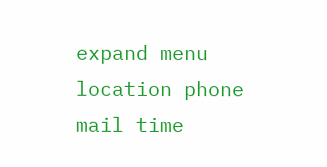expand menu location phone mail time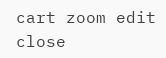cart zoom edit close